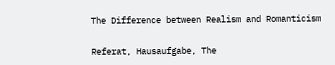The Difference between Realism and Romanticism

Referat, Hausaufgabe, The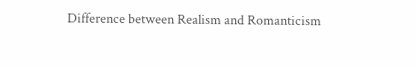Difference between Realism and Romanticism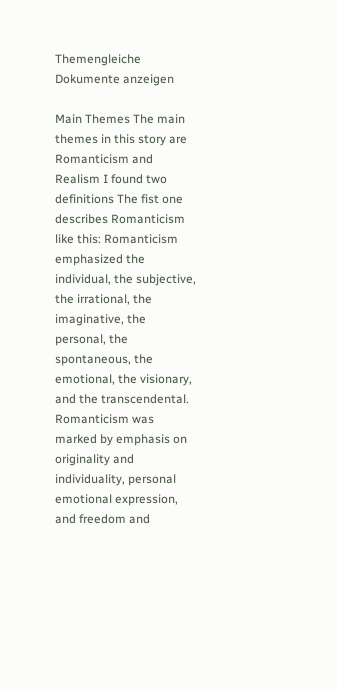Themengleiche Dokumente anzeigen

Main Themes The main themes in this story are Romanticism and Realism I found two definitions The fist one describes Romanticism like this: Romanticism emphasized the individual, the subjective, the irrational, the imaginative, the personal, the spontaneous, the emotional, the visionary, and the transcendental. Romanticism was marked by emphasis on originality and individuality, personal emotional expression, and freedom and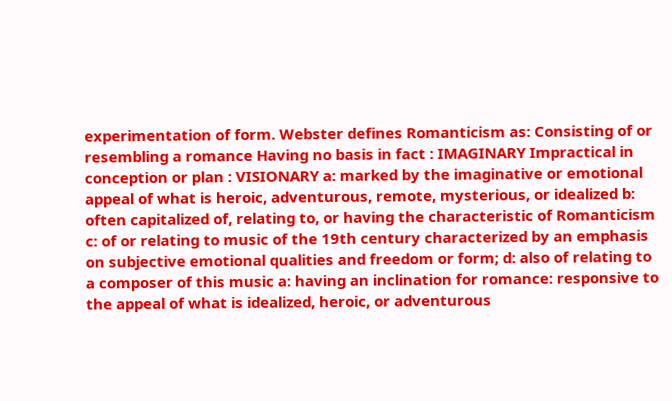experimentation of form. Webster defines Romanticism as: Consisting of or resembling a romance Having no basis in fact : IMAGINARY Impractical in conception or plan : VISIONARY a: marked by the imaginative or emotional appeal of what is heroic, adventurous, remote, mysterious, or idealized b: often capitalized of, relating to, or having the characteristic of Romanticism c: of or relating to music of the 19th century characterized by an emphasis on subjective emotional qualities and freedom or form; d: also of relating to a composer of this music a: having an inclination for romance: responsive to the appeal of what is idealized, heroic, or adventurous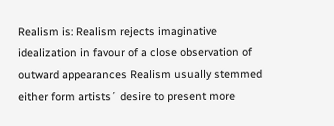Realism is: Realism rejects imaginative idealization in favour of a close observation of outward appearances Realism usually stemmed either form artists´ desire to present more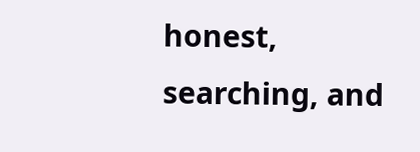honest, searching, and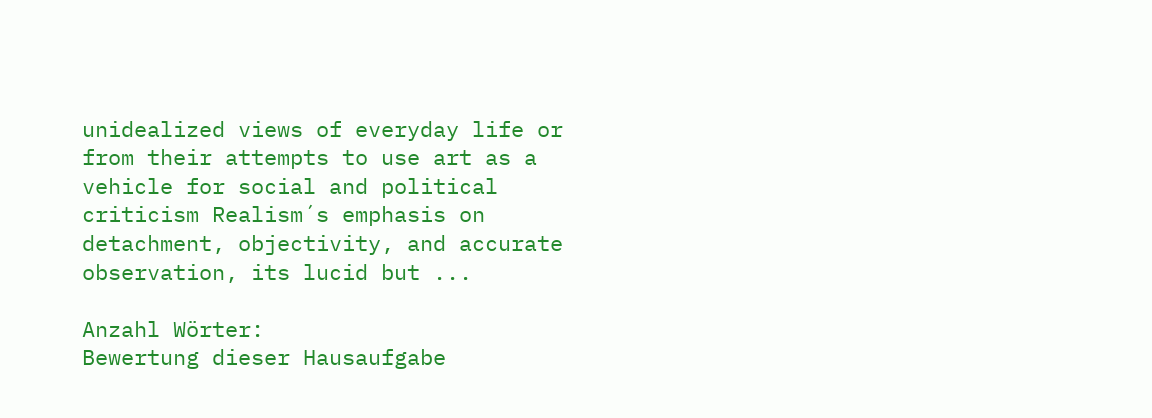unidealized views of everyday life or from their attempts to use art as a vehicle for social and political criticism Realism´s emphasis on detachment, objectivity, and accurate observation, its lucid but ...

Anzahl Wörter:
Bewertung dieser Hausaufgabe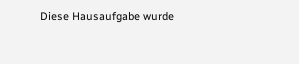Diese Hausaufgabe wurde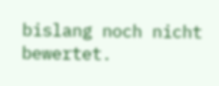bislang noch nicht bewertet.